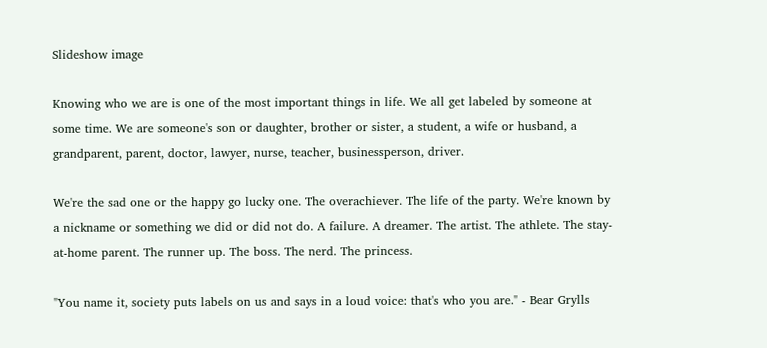Slideshow image

Knowing who we are is one of the most important things in life. We all get labeled by someone at some time. We are someone's son or daughter, brother or sister, a student, a wife or husband, a grandparent, parent, doctor, lawyer, nurse, teacher, businessperson, driver.

We're the sad one or the happy go lucky one. The overachiever. The life of the party. We're known by a nickname or something we did or did not do. A failure. A dreamer. The artist. The athlete. The stay-at-home parent. The runner up. The boss. The nerd. The princess.

"You name it, society puts labels on us and says in a loud voice: that's who you are." - Bear Grylls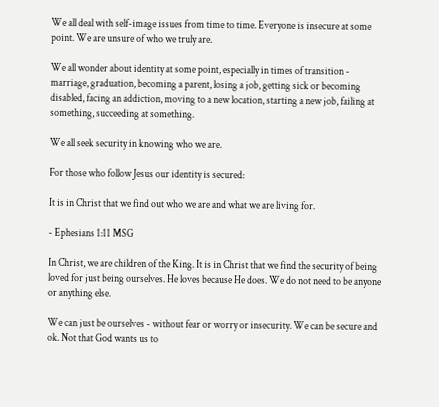We all deal with self-image issues from time to time. Everyone is insecure at some point. We are unsure of who we truly are.

We all wonder about identity at some point, especially in times of transition - marriage, graduation, becoming a parent, losing a job, getting sick or becoming disabled, facing an addiction, moving to a new location, starting a new job, failing at something, succeeding at something.

We all seek security in knowing who we are.

For those who follow Jesus our identity is secured:

It is in Christ that we find out who we are and what we are living for.

- Ephesians 1:11 MSG

In Christ, we are children of the King. It is in Christ that we find the security of being loved for just being ourselves. He loves because He does. We do not need to be anyone or anything else.

We can just be ourselves - without fear or worry or insecurity. We can be secure and ok. Not that God wants us to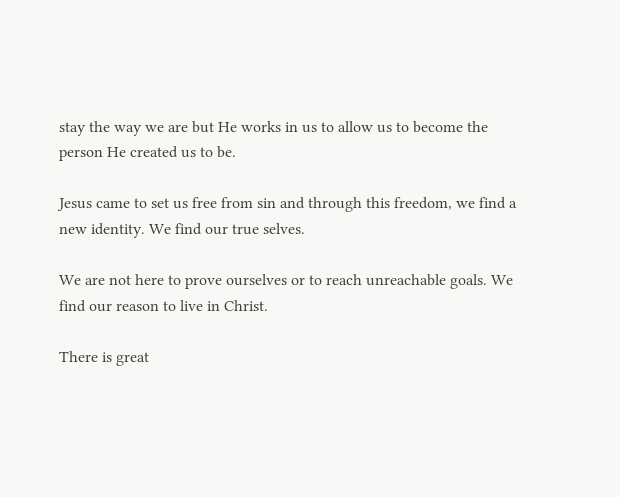stay the way we are but He works in us to allow us to become the person He created us to be.

Jesus came to set us free from sin and through this freedom, we find a new identity. We find our true selves.

We are not here to prove ourselves or to reach unreachable goals. We find our reason to live in Christ.

There is great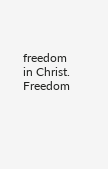freedom in Christ. Freedom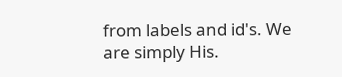from labels and id's. We are simply His.